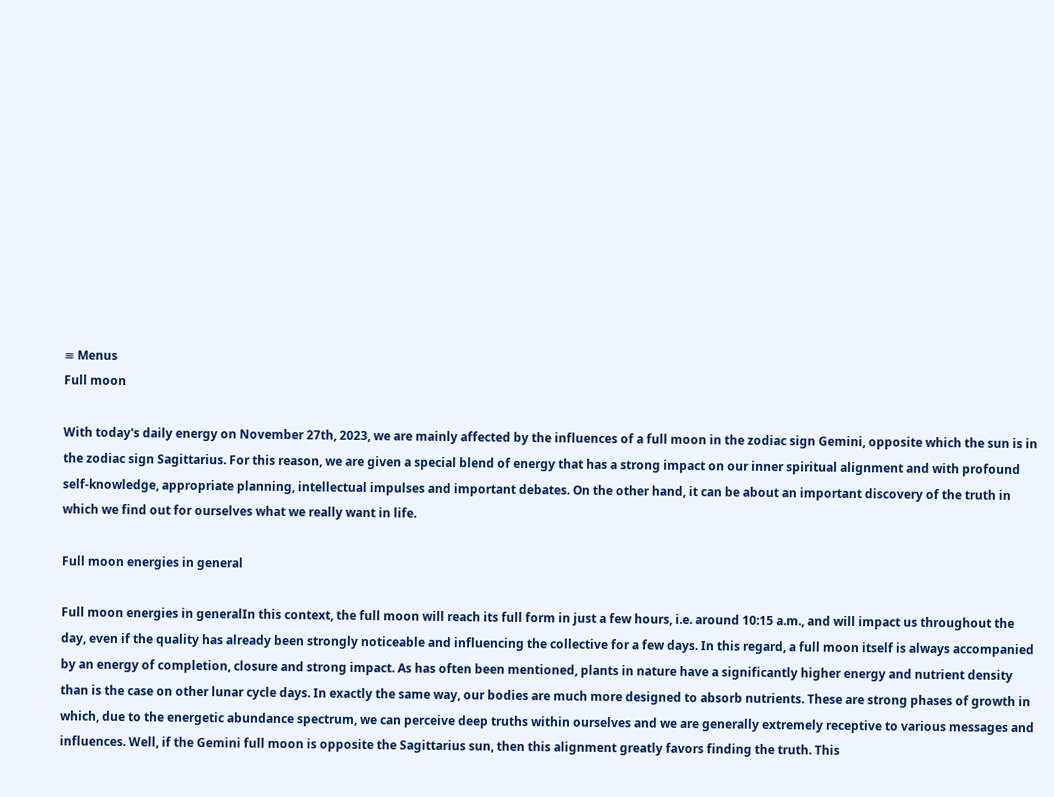≡ Menus
Full moon

With today's daily energy on November 27th, 2023, we are mainly affected by the influences of a full moon in the zodiac sign Gemini, opposite which the sun is in the zodiac sign Sagittarius. For this reason, we are given a special blend of energy that has a strong impact on our inner spiritual alignment and with profound self-knowledge, appropriate planning, intellectual impulses and important debates. On the other hand, it can be about an important discovery of the truth in which we find out for ourselves what we really want in life.

Full moon energies in general

Full moon energies in generalIn this context, the full moon will reach its full form in just a few hours, i.e. around 10:15 a.m., and will impact us throughout the day, even if the quality has already been strongly noticeable and influencing the collective for a few days. In this regard, a full moon itself is always accompanied by an energy of completion, closure and strong impact. As has often been mentioned, plants in nature have a significantly higher energy and nutrient density than is the case on other lunar cycle days. In exactly the same way, our bodies are much more designed to absorb nutrients. These are strong phases of growth in which, due to the energetic abundance spectrum, we can perceive deep truths within ourselves and we are generally extremely receptive to various messages and influences. Well, if the Gemini full moon is opposite the Sagittarius sun, then this alignment greatly favors finding the truth. This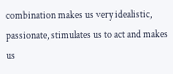combination makes us very idealistic, passionate, stimulates us to act and makes us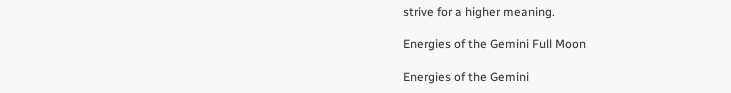strive for a higher meaning.

Energies of the Gemini Full Moon

Energies of the Gemini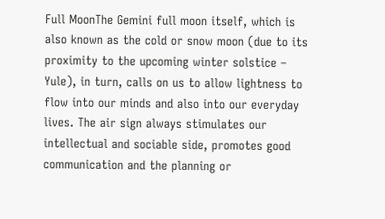Full MoonThe Gemini full moon itself, which is also known as the cold or snow moon (due to its proximity to the upcoming winter solstice – Yule), in turn, calls on us to allow lightness to flow into our minds and also into our everyday lives. The air sign always stimulates our intellectual and sociable side, promotes good communication and the planning or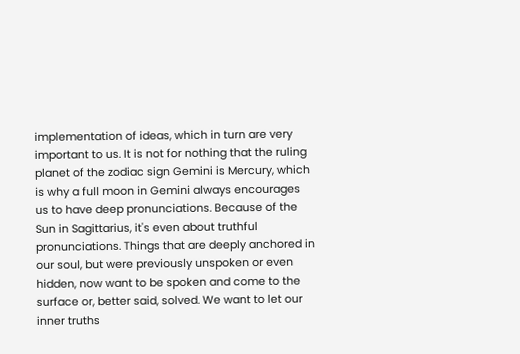implementation of ideas, which in turn are very important to us. It is not for nothing that the ruling planet of the zodiac sign Gemini is Mercury, which is why a full moon in Gemini always encourages us to have deep pronunciations. Because of the Sun in Sagittarius, it's even about truthful pronunciations. Things that are deeply anchored in our soul, but were previously unspoken or even hidden, now want to be spoken and come to the surface or, better said, solved. We want to let our inner truths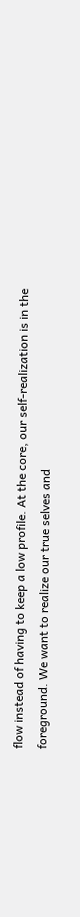flow instead of having to keep a low profile. At the core, our self-realization is in the foreground. We want to realize our true selves and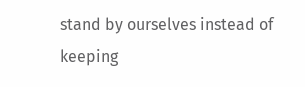stand by ourselves instead of keeping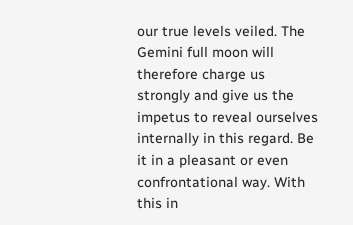our true levels veiled. The Gemini full moon will therefore charge us strongly and give us the impetus to reveal ourselves internally in this regard. Be it in a pleasant or even confrontational way. With this in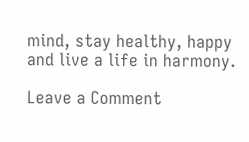mind, stay healthy, happy and live a life in harmony.

Leave a Comment